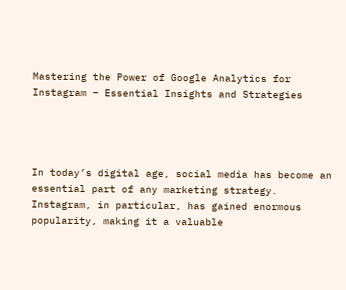Mastering the Power of Google Analytics for Instagram – Essential Insights and Strategies




In today’s digital age, social media has become an essential part of any marketing strategy. Instagram, in particular, has gained enormous popularity, making it a valuable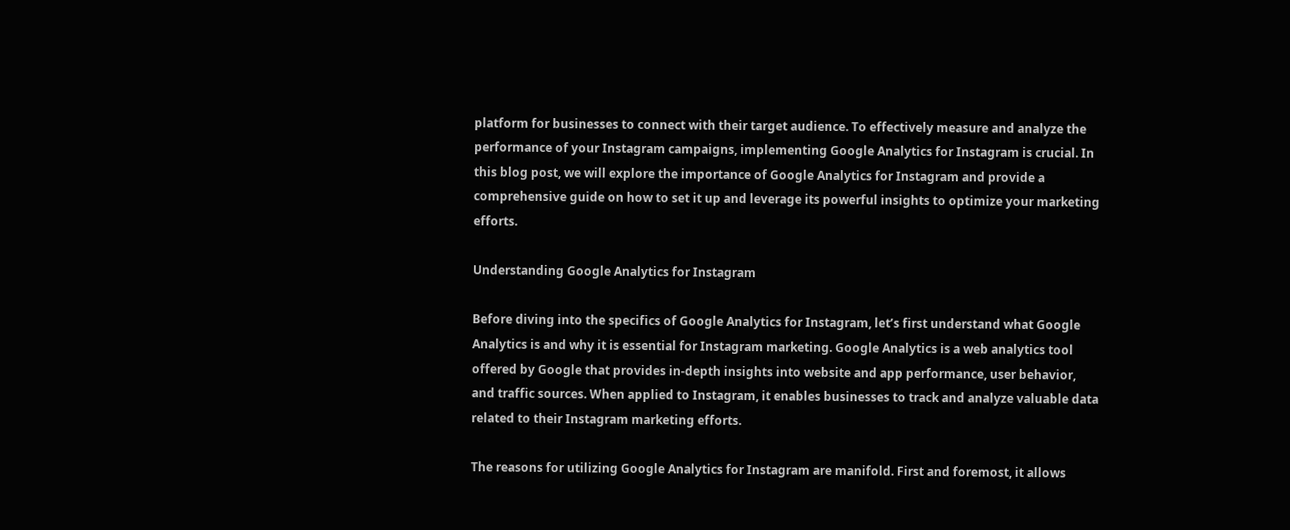platform for businesses to connect with their target audience. To effectively measure and analyze the performance of your Instagram campaigns, implementing Google Analytics for Instagram is crucial. In this blog post, we will explore the importance of Google Analytics for Instagram and provide a comprehensive guide on how to set it up and leverage its powerful insights to optimize your marketing efforts.

Understanding Google Analytics for Instagram

Before diving into the specifics of Google Analytics for Instagram, let’s first understand what Google Analytics is and why it is essential for Instagram marketing. Google Analytics is a web analytics tool offered by Google that provides in-depth insights into website and app performance, user behavior, and traffic sources. When applied to Instagram, it enables businesses to track and analyze valuable data related to their Instagram marketing efforts.

The reasons for utilizing Google Analytics for Instagram are manifold. First and foremost, it allows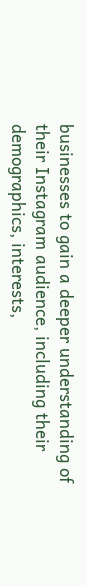businesses to gain a deeper understanding of their Instagram audience, including their demographics, interests,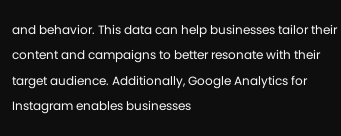and behavior. This data can help businesses tailor their content and campaigns to better resonate with their target audience. Additionally, Google Analytics for Instagram enables businesses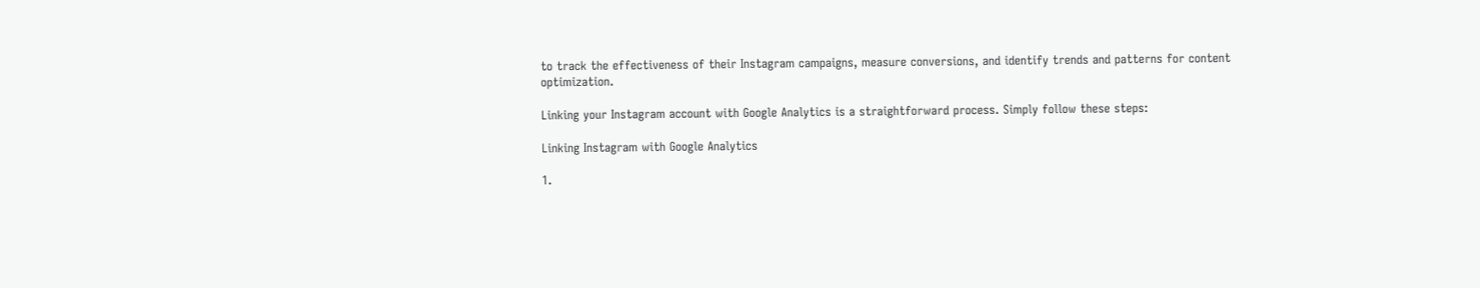to track the effectiveness of their Instagram campaigns, measure conversions, and identify trends and patterns for content optimization.

Linking your Instagram account with Google Analytics is a straightforward process. Simply follow these steps:

Linking Instagram with Google Analytics

1.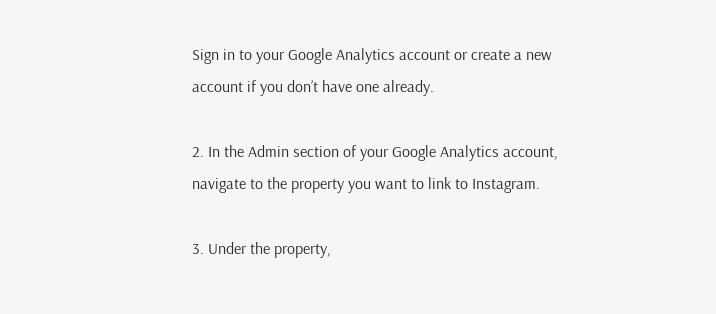Sign in to your Google Analytics account or create a new account if you don’t have one already.

2. In the Admin section of your Google Analytics account, navigate to the property you want to link to Instagram.

3. Under the property,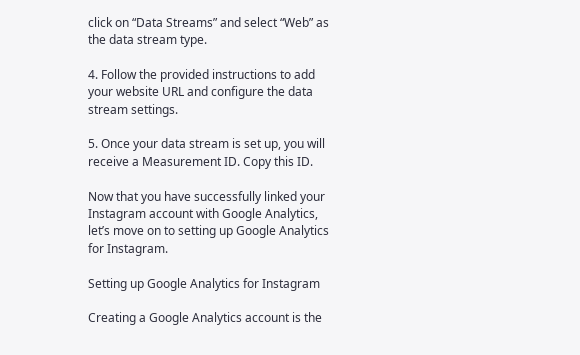click on “Data Streams” and select “Web” as the data stream type.

4. Follow the provided instructions to add your website URL and configure the data stream settings.

5. Once your data stream is set up, you will receive a Measurement ID. Copy this ID.

Now that you have successfully linked your Instagram account with Google Analytics, let’s move on to setting up Google Analytics for Instagram.

Setting up Google Analytics for Instagram

Creating a Google Analytics account is the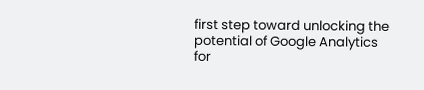first step toward unlocking the potential of Google Analytics for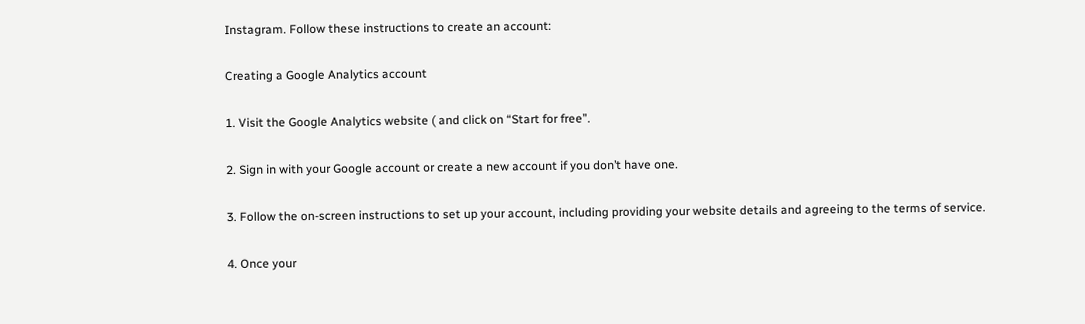Instagram. Follow these instructions to create an account:

Creating a Google Analytics account

1. Visit the Google Analytics website ( and click on “Start for free”.

2. Sign in with your Google account or create a new account if you don’t have one.

3. Follow the on-screen instructions to set up your account, including providing your website details and agreeing to the terms of service.

4. Once your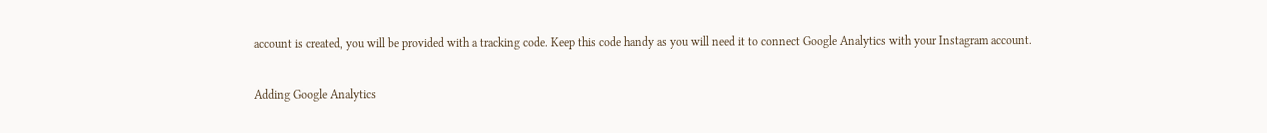account is created, you will be provided with a tracking code. Keep this code handy as you will need it to connect Google Analytics with your Instagram account.

Adding Google Analytics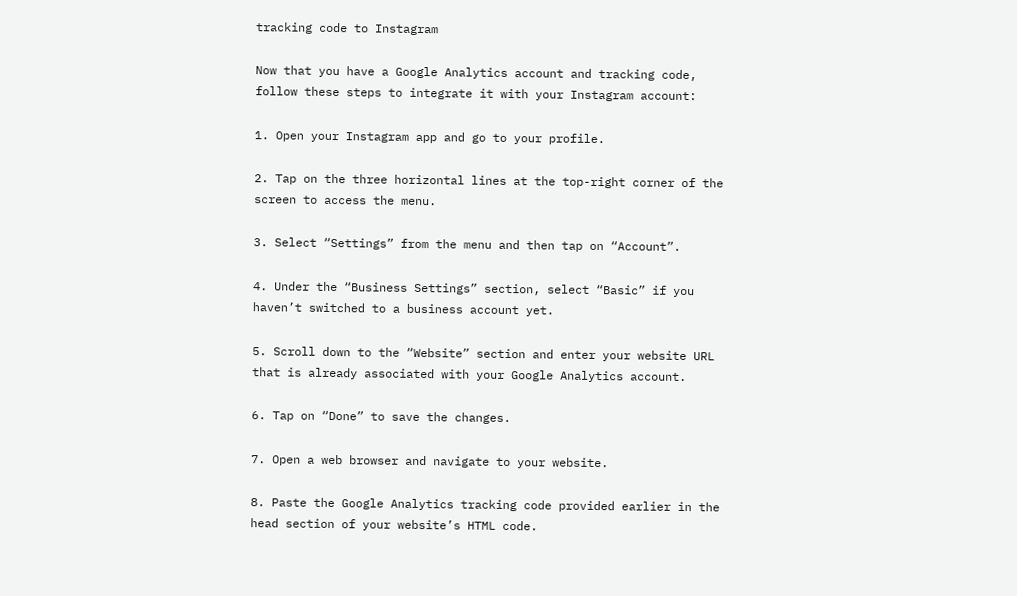tracking code to Instagram

Now that you have a Google Analytics account and tracking code, follow these steps to integrate it with your Instagram account:

1. Open your Instagram app and go to your profile.

2. Tap on the three horizontal lines at the top-right corner of the screen to access the menu.

3. Select “Settings” from the menu and then tap on “Account”.

4. Under the “Business Settings” section, select “Basic” if you haven’t switched to a business account yet.

5. Scroll down to the “Website” section and enter your website URL that is already associated with your Google Analytics account.

6. Tap on “Done” to save the changes.

7. Open a web browser and navigate to your website.

8. Paste the Google Analytics tracking code provided earlier in the head section of your website’s HTML code.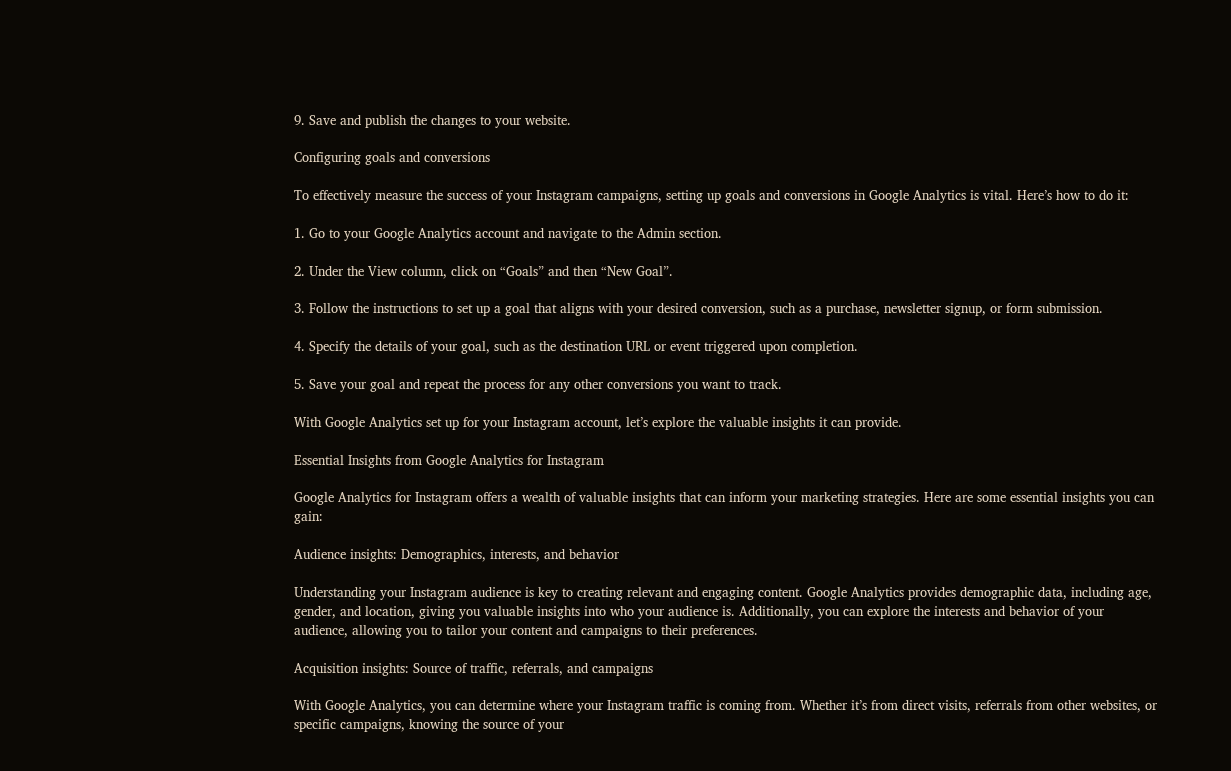9. Save and publish the changes to your website.

Configuring goals and conversions

To effectively measure the success of your Instagram campaigns, setting up goals and conversions in Google Analytics is vital. Here’s how to do it:

1. Go to your Google Analytics account and navigate to the Admin section.

2. Under the View column, click on “Goals” and then “New Goal”.

3. Follow the instructions to set up a goal that aligns with your desired conversion, such as a purchase, newsletter signup, or form submission.

4. Specify the details of your goal, such as the destination URL or event triggered upon completion.

5. Save your goal and repeat the process for any other conversions you want to track.

With Google Analytics set up for your Instagram account, let’s explore the valuable insights it can provide.

Essential Insights from Google Analytics for Instagram

Google Analytics for Instagram offers a wealth of valuable insights that can inform your marketing strategies. Here are some essential insights you can gain:

Audience insights: Demographics, interests, and behavior

Understanding your Instagram audience is key to creating relevant and engaging content. Google Analytics provides demographic data, including age, gender, and location, giving you valuable insights into who your audience is. Additionally, you can explore the interests and behavior of your audience, allowing you to tailor your content and campaigns to their preferences.

Acquisition insights: Source of traffic, referrals, and campaigns

With Google Analytics, you can determine where your Instagram traffic is coming from. Whether it’s from direct visits, referrals from other websites, or specific campaigns, knowing the source of your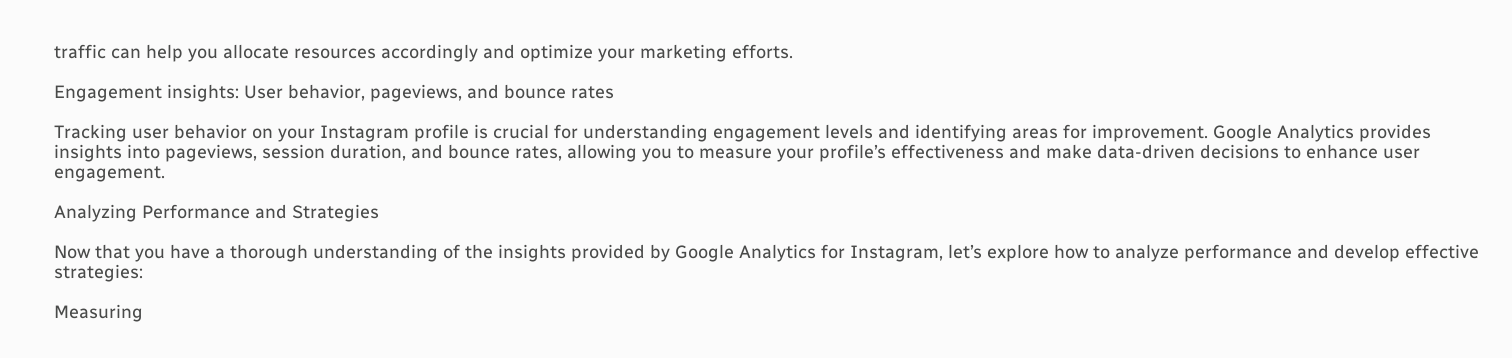traffic can help you allocate resources accordingly and optimize your marketing efforts.

Engagement insights: User behavior, pageviews, and bounce rates

Tracking user behavior on your Instagram profile is crucial for understanding engagement levels and identifying areas for improvement. Google Analytics provides insights into pageviews, session duration, and bounce rates, allowing you to measure your profile’s effectiveness and make data-driven decisions to enhance user engagement.

Analyzing Performance and Strategies

Now that you have a thorough understanding of the insights provided by Google Analytics for Instagram, let’s explore how to analyze performance and develop effective strategies:

Measuring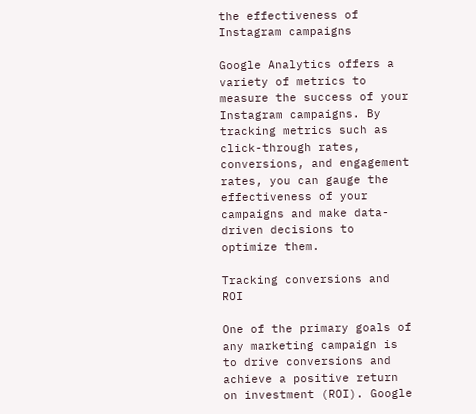the effectiveness of Instagram campaigns

Google Analytics offers a variety of metrics to measure the success of your Instagram campaigns. By tracking metrics such as click-through rates, conversions, and engagement rates, you can gauge the effectiveness of your campaigns and make data-driven decisions to optimize them.

Tracking conversions and ROI

One of the primary goals of any marketing campaign is to drive conversions and achieve a positive return on investment (ROI). Google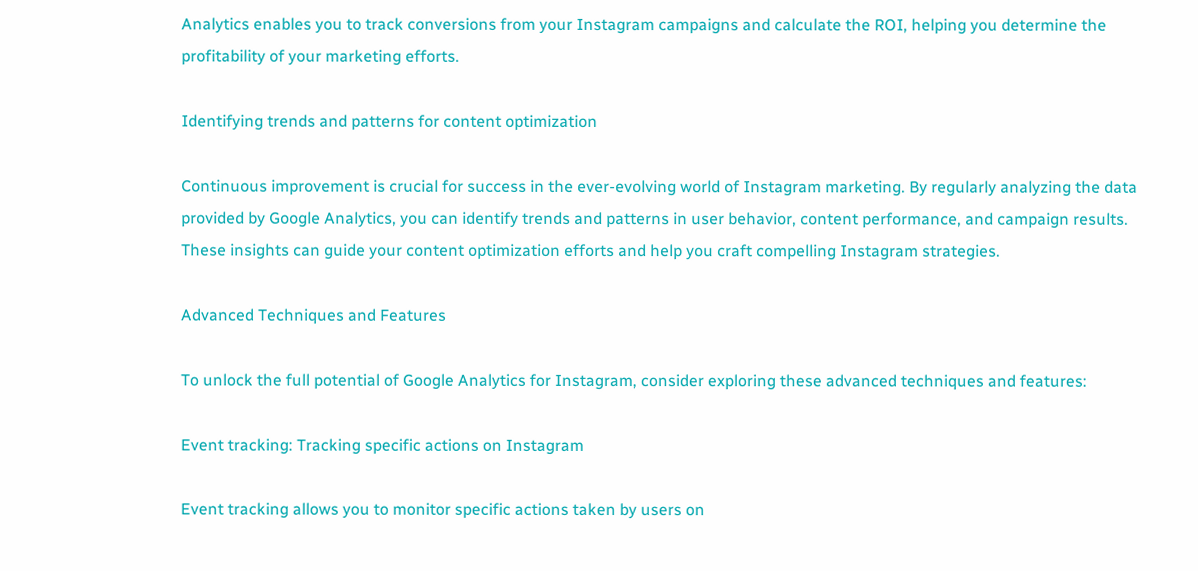Analytics enables you to track conversions from your Instagram campaigns and calculate the ROI, helping you determine the profitability of your marketing efforts.

Identifying trends and patterns for content optimization

Continuous improvement is crucial for success in the ever-evolving world of Instagram marketing. By regularly analyzing the data provided by Google Analytics, you can identify trends and patterns in user behavior, content performance, and campaign results. These insights can guide your content optimization efforts and help you craft compelling Instagram strategies.

Advanced Techniques and Features

To unlock the full potential of Google Analytics for Instagram, consider exploring these advanced techniques and features:

Event tracking: Tracking specific actions on Instagram

Event tracking allows you to monitor specific actions taken by users on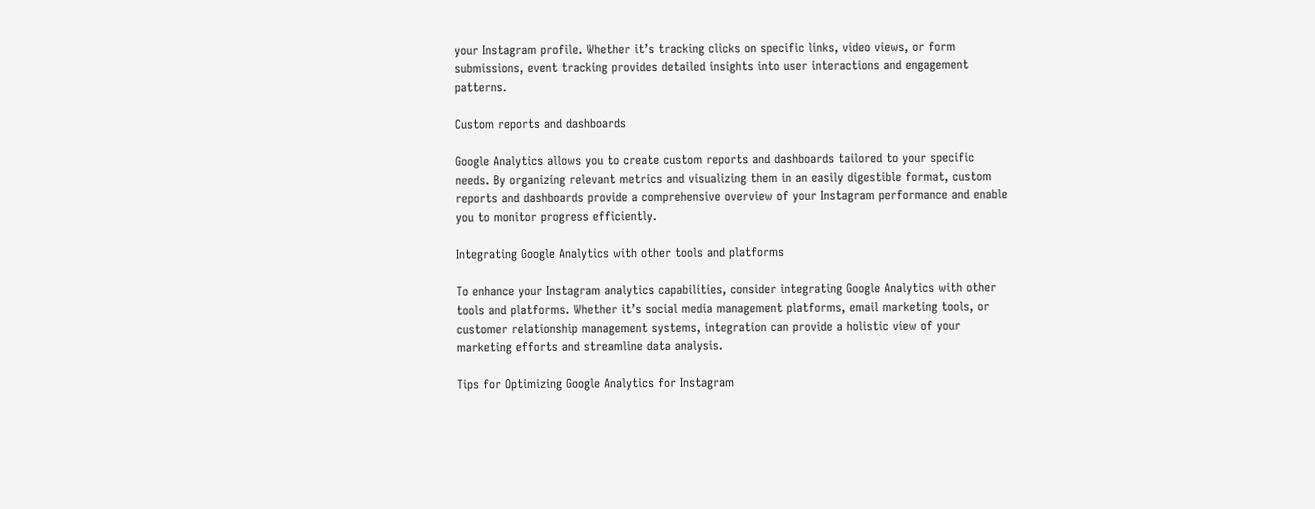your Instagram profile. Whether it’s tracking clicks on specific links, video views, or form submissions, event tracking provides detailed insights into user interactions and engagement patterns.

Custom reports and dashboards

Google Analytics allows you to create custom reports and dashboards tailored to your specific needs. By organizing relevant metrics and visualizing them in an easily digestible format, custom reports and dashboards provide a comprehensive overview of your Instagram performance and enable you to monitor progress efficiently.

Integrating Google Analytics with other tools and platforms

To enhance your Instagram analytics capabilities, consider integrating Google Analytics with other tools and platforms. Whether it’s social media management platforms, email marketing tools, or customer relationship management systems, integration can provide a holistic view of your marketing efforts and streamline data analysis.

Tips for Optimizing Google Analytics for Instagram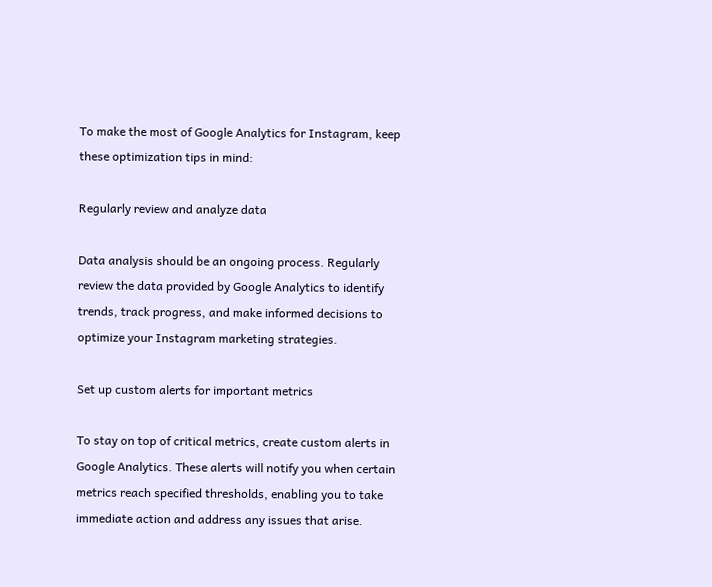To make the most of Google Analytics for Instagram, keep these optimization tips in mind:

Regularly review and analyze data

Data analysis should be an ongoing process. Regularly review the data provided by Google Analytics to identify trends, track progress, and make informed decisions to optimize your Instagram marketing strategies.

Set up custom alerts for important metrics

To stay on top of critical metrics, create custom alerts in Google Analytics. These alerts will notify you when certain metrics reach specified thresholds, enabling you to take immediate action and address any issues that arise.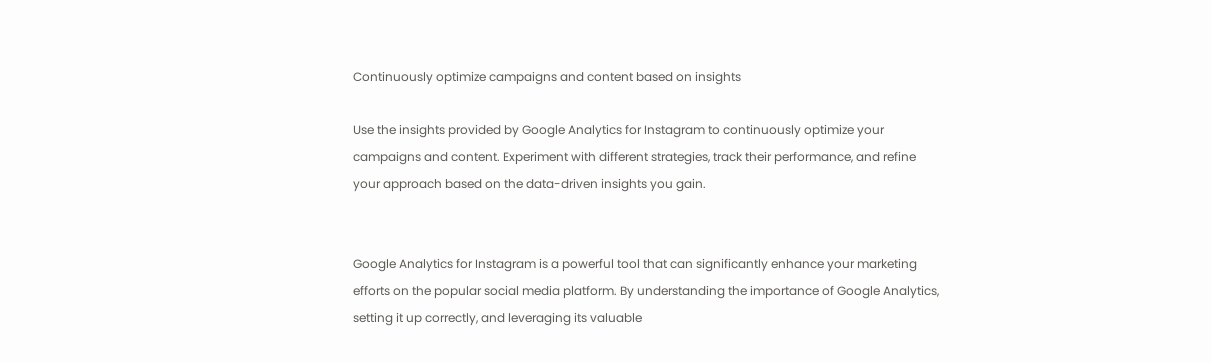Continuously optimize campaigns and content based on insights

Use the insights provided by Google Analytics for Instagram to continuously optimize your campaigns and content. Experiment with different strategies, track their performance, and refine your approach based on the data-driven insights you gain.


Google Analytics for Instagram is a powerful tool that can significantly enhance your marketing efforts on the popular social media platform. By understanding the importance of Google Analytics, setting it up correctly, and leveraging its valuable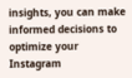insights, you can make informed decisions to optimize your Instagram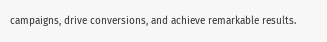campaigns, drive conversions, and achieve remarkable results.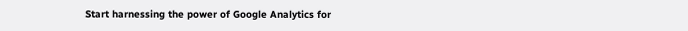Start harnessing the power of Google Analytics for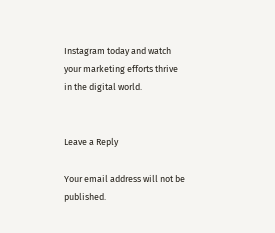Instagram today and watch your marketing efforts thrive in the digital world.


Leave a Reply

Your email address will not be published.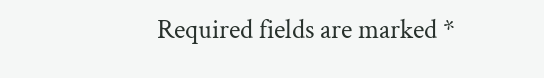Required fields are marked *